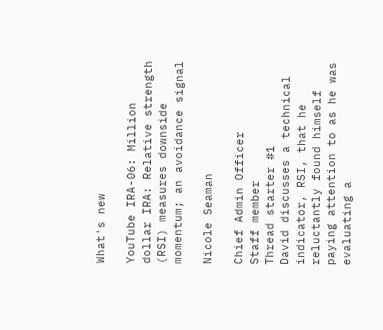What's new

YouTube IRA-06: Million dollar IRA: Relative strength (RSI) measures downside momentum; an avoidance signal

Nicole Seaman

Chief Admin Officer
Staff member
Thread starter #1
David discusses a technical indicator, RSI, that he reluctantly found himself paying attention to as he was evaluating a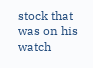stock that was on his watch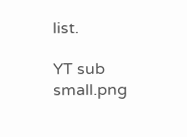list.

YT sub small.png